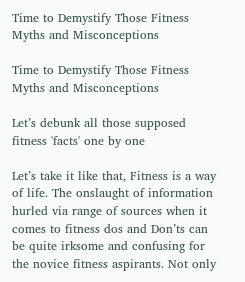Time to Demystify Those Fitness Myths and Misconceptions

Time to Demystify Those Fitness Myths and Misconceptions

Let’s debunk all those supposed fitness 'facts' one by one

Let’s take it like that, Fitness is a way of life. The onslaught of information hurled via range of sources when it comes to fitness dos and Don’ts can be quite irksome and confusing for the novice fitness aspirants. Not only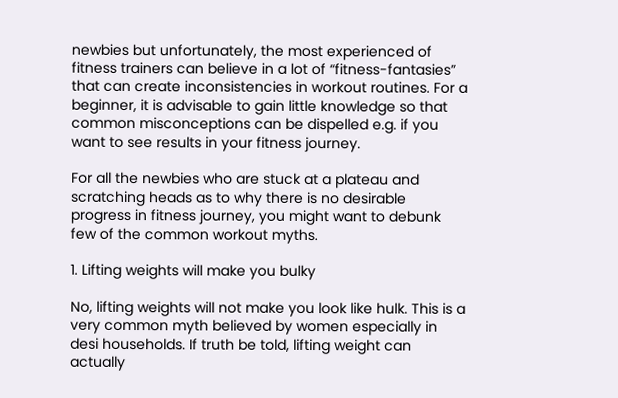newbies but unfortunately, the most experienced of fitness trainers can believe in a lot of “fitness-fantasies” that can create inconsistencies in workout routines. For a beginner, it is advisable to gain little knowledge so that common misconceptions can be dispelled e.g. if you want to see results in your fitness journey.

For all the newbies who are stuck at a plateau and scratching heads as to why there is no desirable progress in fitness journey, you might want to debunk few of the common workout myths.

1. Lifting weights will make you bulky

No, lifting weights will not make you look like hulk. This is a very common myth believed by women especially in desi households. If truth be told, lifting weight can actually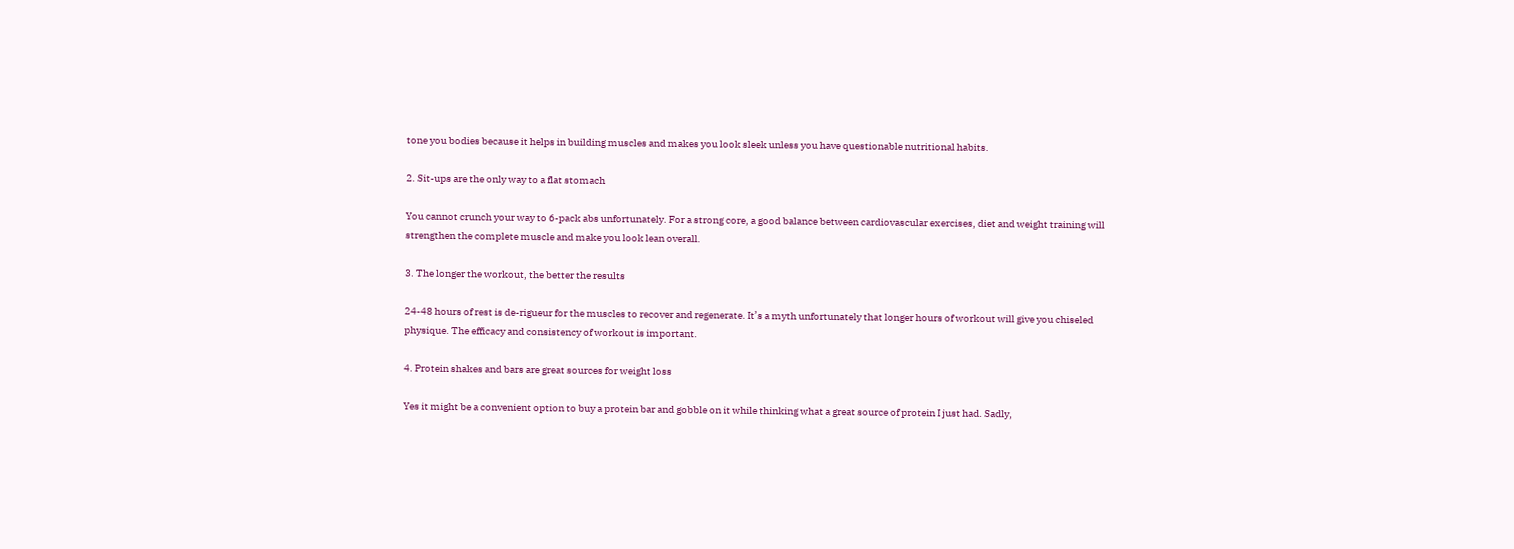tone you bodies because it helps in building muscles and makes you look sleek unless you have questionable nutritional habits.

2. Sit-ups are the only way to a flat stomach

You cannot crunch your way to 6-pack abs unfortunately. For a strong core, a good balance between cardiovascular exercises, diet and weight training will strengthen the complete muscle and make you look lean overall.

3. The longer the workout, the better the results

24-48 hours of rest is de-rigueur for the muscles to recover and regenerate. It’s a myth unfortunately that longer hours of workout will give you chiseled physique. The efficacy and consistency of workout is important.

4. Protein shakes and bars are great sources for weight loss

Yes it might be a convenient option to buy a protein bar and gobble on it while thinking what a great source of protein I just had. Sadly,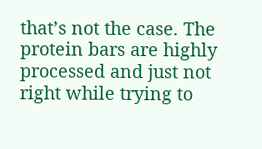that’s not the case. The protein bars are highly processed and just not right while trying to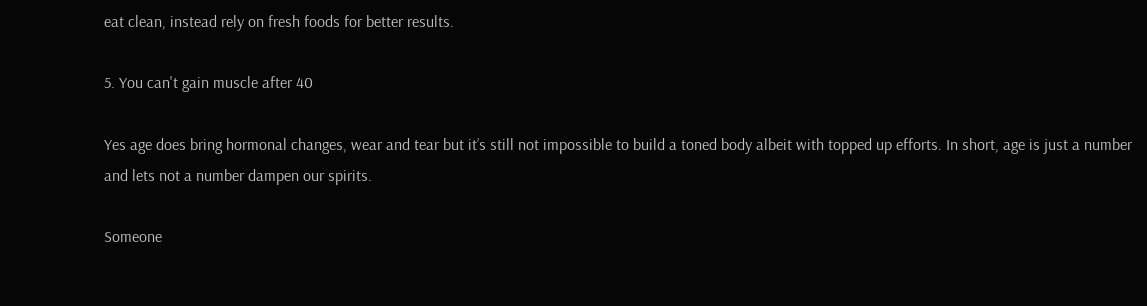eat clean, instead rely on fresh foods for better results.

5. You can't gain muscle after 40

Yes age does bring hormonal changes, wear and tear but it’s still not impossible to build a toned body albeit with topped up efforts. In short, age is just a number and lets not a number dampen our spirits.

Someone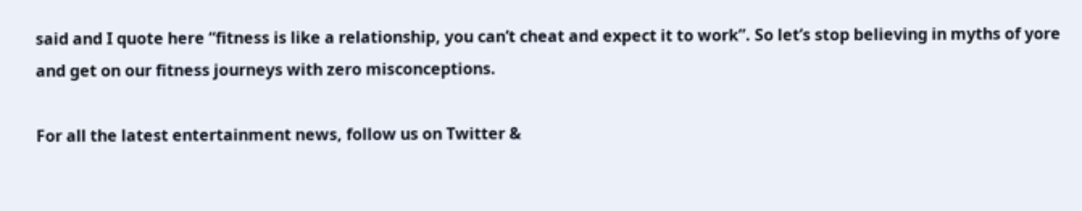said and I quote here “fitness is like a relationship, you can’t cheat and expect it to work”. So let’s stop believing in myths of yore and get on our fitness journeys with zero misconceptions.

For all the latest entertainment news, follow us on Twitter &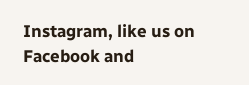Instagram, like us on Facebook and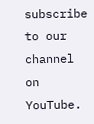subscribe to our channel on YouTube.